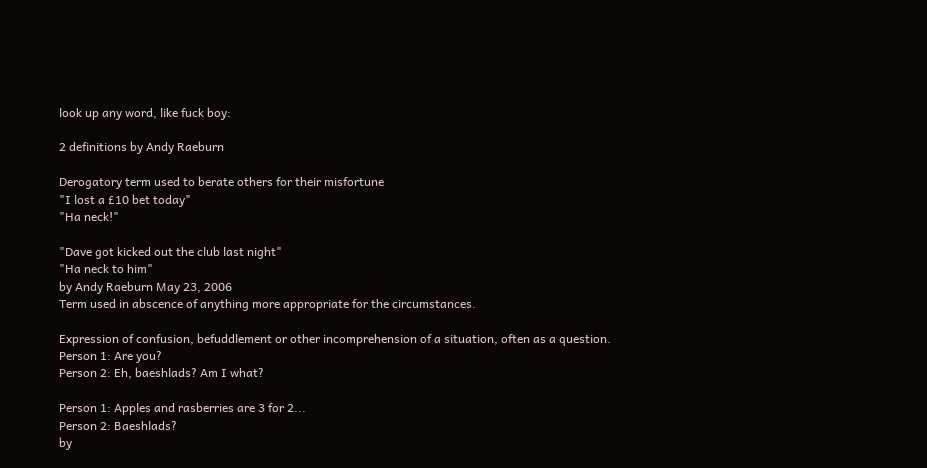look up any word, like fuck boy:

2 definitions by Andy Raeburn

Derogatory term used to berate others for their misfortune
"I lost a £10 bet today"
"Ha neck!"

"Dave got kicked out the club last night"
"Ha neck to him"
by Andy Raeburn May 23, 2006
Term used in abscence of anything more appropriate for the circumstances.

Expression of confusion, befuddlement or other incomprehension of a situation, often as a question.
Person 1: Are you?
Person 2: Eh, baeshlads? Am I what?

Person 1: Apples and rasberries are 3 for 2...
Person 2: Baeshlads?
by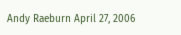Andy Raeburn April 27, 2006